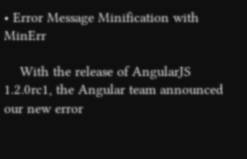• Error Message Minification with MinErr

    With the release of AngularJS 1.2.0rc1, the Angular team announced our new error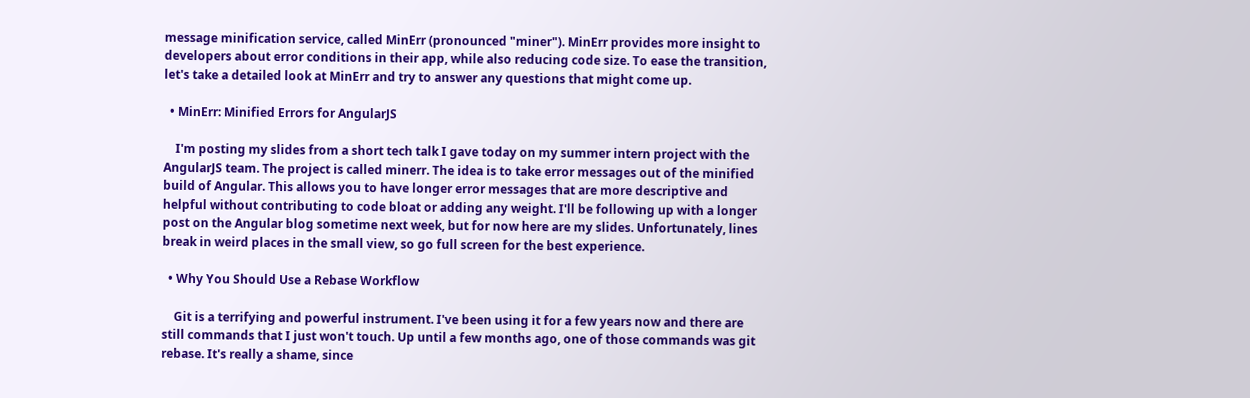message minification service, called MinErr (pronounced "miner"). MinErr provides more insight to developers about error conditions in their app, while also reducing code size. To ease the transition, let's take a detailed look at MinErr and try to answer any questions that might come up.

  • MinErr: Minified Errors for AngularJS

    I'm posting my slides from a short tech talk I gave today on my summer intern project with the AngularJS team. The project is called minerr. The idea is to take error messages out of the minified build of Angular. This allows you to have longer error messages that are more descriptive and helpful without contributing to code bloat or adding any weight. I'll be following up with a longer post on the Angular blog sometime next week, but for now here are my slides. Unfortunately, lines break in weird places in the small view, so go full screen for the best experience.

  • Why You Should Use a Rebase Workflow

    Git is a terrifying and powerful instrument. I've been using it for a few years now and there are still commands that I just won't touch. Up until a few months ago, one of those commands was git rebase. It's really a shame, since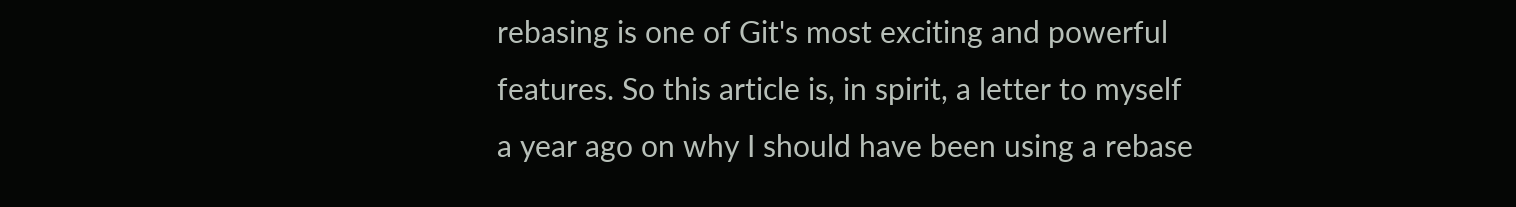rebasing is one of Git's most exciting and powerful features. So this article is, in spirit, a letter to myself a year ago on why I should have been using a rebase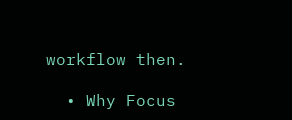workflow then.

  • Why Focus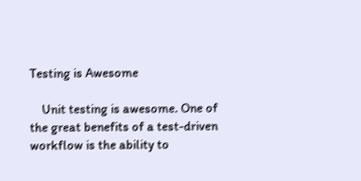Testing is Awesome

    Unit testing is awesome. One of the great benefits of a test-driven workflow is the ability to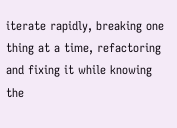iterate rapidly, breaking one thing at a time, refactoring and fixing it while knowing the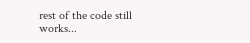rest of the code still works...